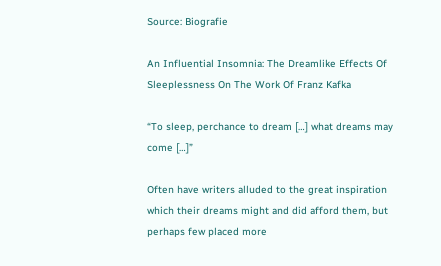Source: Biografie

An Influential Insomnia: The Dreamlike Effects Of Sleeplessness On The Work Of Franz Kafka

“To sleep, perchance to dream […] what dreams may come […]”

Often have writers alluded to the great inspiration which their dreams might and did afford them, but perhaps few placed more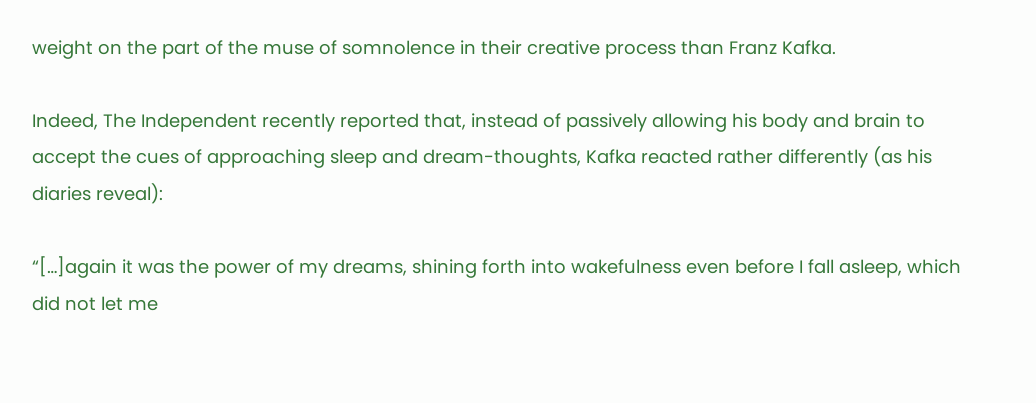weight on the part of the muse of somnolence in their creative process than Franz Kafka.

Indeed, The Independent recently reported that, instead of passively allowing his body and brain to accept the cues of approaching sleep and dream-thoughts, Kafka reacted rather differently (as his diaries reveal):

“[…]again it was the power of my dreams, shining forth into wakefulness even before I fall asleep, which did not let me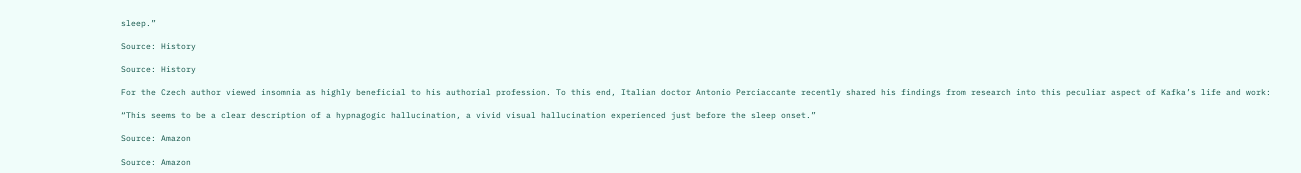sleep.”

Source: History

Source: History

For the Czech author viewed insomnia as highly beneficial to his authorial profession. To this end, Italian doctor Antonio Perciaccante recently shared his findings from research into this peculiar aspect of Kafka’s life and work:

“This seems to be a clear description of a hypnagogic hallucination, a vivid visual hallucination experienced just before the sleep onset.”

Source: Amazon

Source: Amazon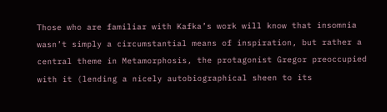Those who are familiar with Kafka’s work will know that insomnia wasn’t simply a circumstantial means of inspiration, but rather a central theme in Metamorphosis, the protagonist Gregor preoccupied with it (lending a nicely autobiographical sheen to its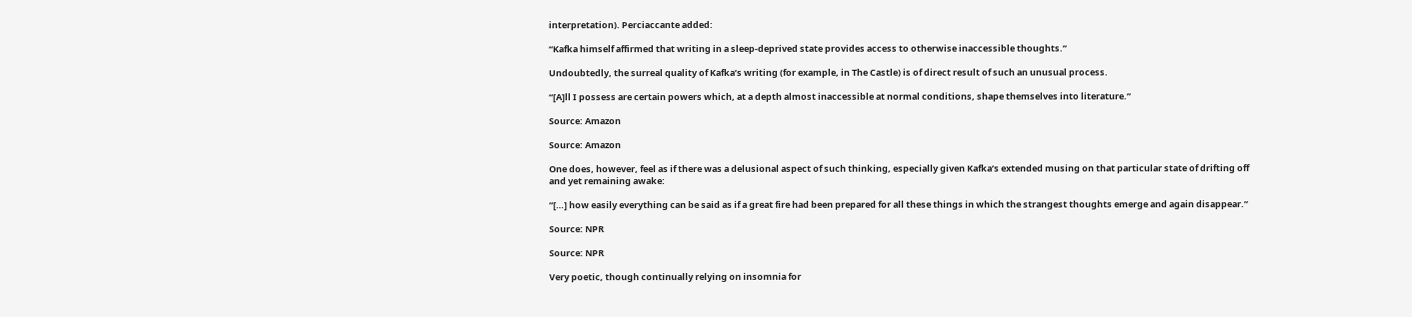interpretation). Perciaccante added:

“Kafka himself affirmed that writing in a sleep-deprived state provides access to otherwise inaccessible thoughts.”

Undoubtedly, the surreal quality of Kafka’s writing (for example, in The Castle) is of direct result of such an unusual process.

“[A]ll I possess are certain powers which, at a depth almost inaccessible at normal conditions, shape themselves into literature.”

Source: Amazon

Source: Amazon

One does, however, feel as if there was a delusional aspect of such thinking, especially given Kafka’s extended musing on that particular state of drifting off and yet remaining awake:

“[…] how easily everything can be said as if a great fire had been prepared for all these things in which the strangest thoughts emerge and again disappear.”

Source: NPR

Source: NPR

Very poetic, though continually relying on insomnia for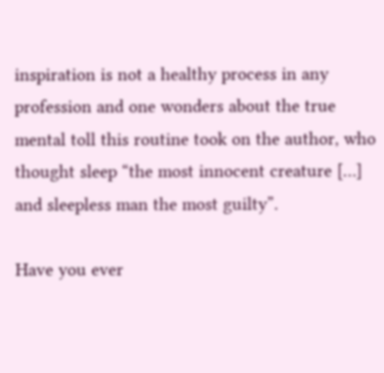inspiration is not a healthy process in any profession and one wonders about the true mental toll this routine took on the author, who thought sleep “the most innocent creature […] and sleepless man the most guilty”.

Have you ever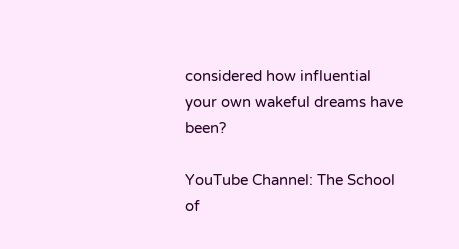considered how influential your own wakeful dreams have been?

YouTube Channel: The School of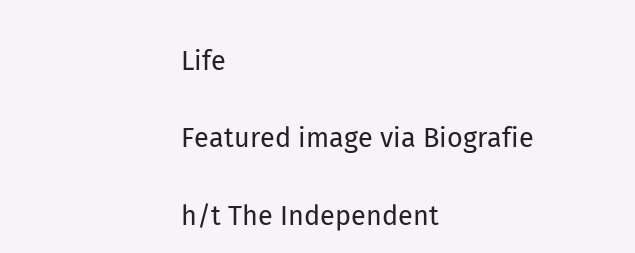Life

Featured image via Biografie

h/t The Independent